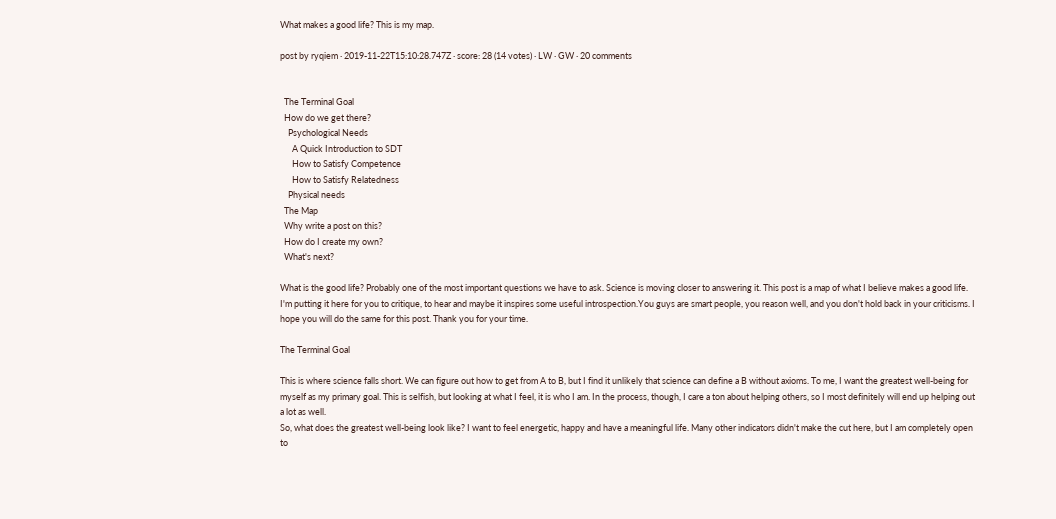What makes a good life? This is my map.

post by ryqiem · 2019-11-22T15:10:28.747Z · score: 28 (14 votes) · LW · GW · 20 comments


  The Terminal Goal
  How do we get there?
    Psychological Needs
      A Quick Introduction to SDT
      How to Satisfy Competence
      How to Satisfy Relatedness
    Physical needs
  The Map
  Why write a post on this?
  How do I create my own?
  What's next?

What is the good life? Probably one of the most important questions we have to ask. Science is moving closer to answering it. This post is a map of what I believe makes a good life. I'm putting it here for you to critique, to hear and maybe it inspires some useful introspection.You guys are smart people, you reason well, and you don't hold back in your criticisms. I hope you will do the same for this post. Thank you for your time.

The Terminal Goal

This is where science falls short. We can figure out how to get from A to B, but I find it unlikely that science can define a B without axioms. To me, I want the greatest well-being for myself as my primary goal. This is selfish, but looking at what I feel, it is who I am. In the process, though, I care a ton about helping others, so I most definitely will end up helping out a lot as well.
So, what does the greatest well-being look like? I want to feel energetic, happy and have a meaningful life. Many other indicators didn't make the cut here, but I am completely open to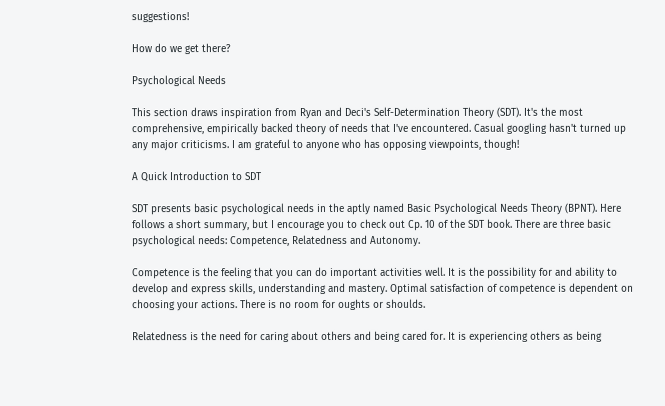suggestions!

How do we get there?

Psychological Needs

This section draws inspiration from Ryan and Deci's Self-Determination Theory (SDT). It's the most comprehensive, empirically backed theory of needs that I've encountered. Casual googling hasn't turned up any major criticisms. I am grateful to anyone who has opposing viewpoints, though!

A Quick Introduction to SDT

SDT presents basic psychological needs in the aptly named Basic Psychological Needs Theory (BPNT). Here follows a short summary, but I encourage you to check out Cp. 10 of the SDT book. There are three basic psychological needs: Competence, Relatedness and Autonomy.

Competence is the feeling that you can do important activities well. It is the possibility for and ability to develop and express skills, understanding and mastery. Optimal satisfaction of competence is dependent on choosing your actions. There is no room for oughts or shoulds.

Relatedness is the need for caring about others and being cared for. It is experiencing others as being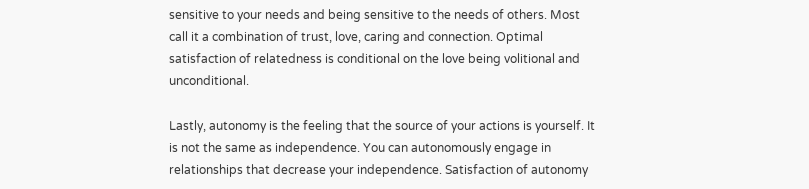sensitive to your needs and being sensitive to the needs of others. Most call it a combination of trust, love, caring and connection. Optimal satisfaction of relatedness is conditional on the love being volitional and unconditional.

Lastly, autonomy is the feeling that the source of your actions is yourself. It is not the same as independence. You can autonomously engage in relationships that decrease your independence. Satisfaction of autonomy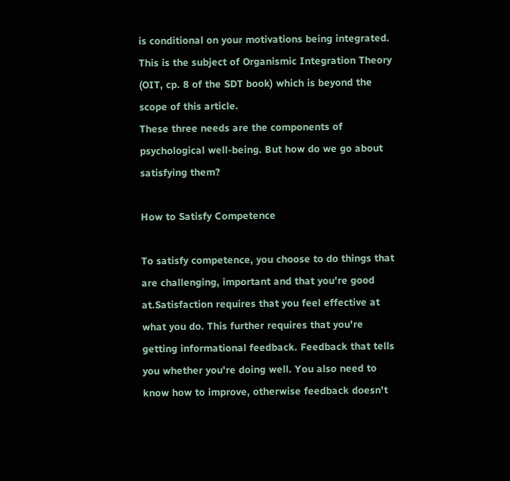is conditional on your motivations being integrated. This is the subject of Organismic Integration Theory (OIT, cp. 8 of the SDT book) which is beyond the scope of this article.
These three needs are the components of psychological well-being. But how do we go about satisfying them?

How to Satisfy Competence

To satisfy competence, you choose to do things that are challenging, important and that you're good at.Satisfaction requires that you feel effective at what you do. This further requires that you're getting informational feedback. Feedback that tells you whether you're doing well. You also need to know how to improve, otherwise feedback doesn't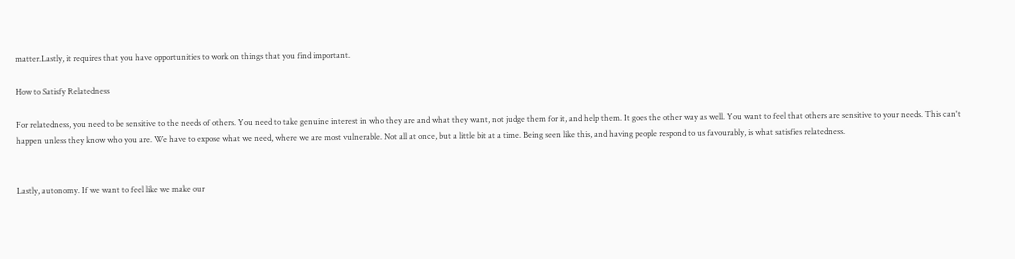matter.Lastly, it requires that you have opportunities to work on things that you find important.

How to Satisfy Relatedness

For relatedness, you need to be sensitive to the needs of others. You need to take genuine interest in who they are and what they want, not judge them for it, and help them. It goes the other way as well. You want to feel that others are sensitive to your needs. This can't happen unless they know who you are. We have to expose what we need, where we are most vulnerable. Not all at once, but a little bit at a time. Being seen like this, and having people respond to us favourably, is what satisfies relatedness.


Lastly, autonomy. If we want to feel like we make our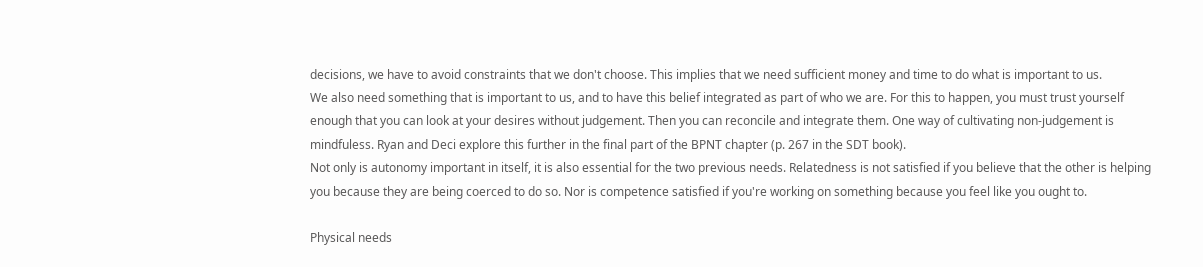decisions, we have to avoid constraints that we don't choose. This implies that we need sufficient money and time to do what is important to us.
We also need something that is important to us, and to have this belief integrated as part of who we are. For this to happen, you must trust yourself enough that you can look at your desires without judgement. Then you can reconcile and integrate them. One way of cultivating non-judgement is mindfuless. Ryan and Deci explore this further in the final part of the BPNT chapter (p. 267 in the SDT book).
Not only is autonomy important in itself, it is also essential for the two previous needs. Relatedness is not satisfied if you believe that the other is helping you because they are being coerced to do so. Nor is competence satisfied if you're working on something because you feel like you ought to.

Physical needs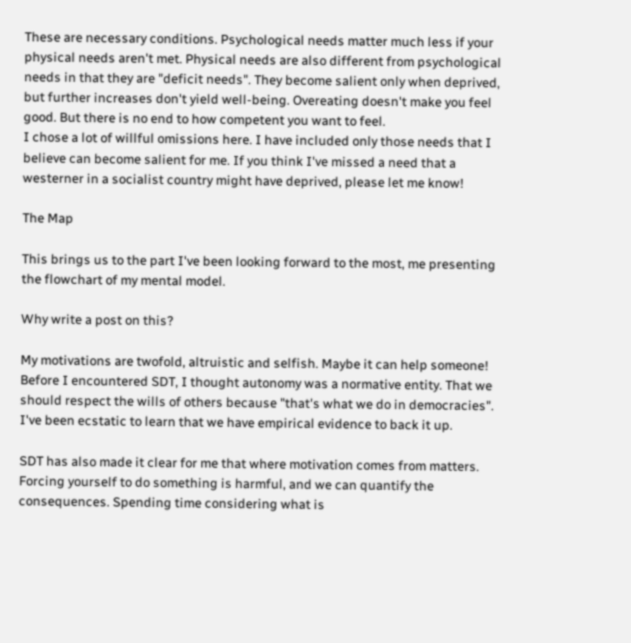These are necessary conditions. Psychological needs matter much less if your physical needs aren't met. Physical needs are also different from psychological needs in that they are "deficit needs". They become salient only when deprived, but further increases don't yield well-being. Overeating doesn't make you feel good. But there is no end to how competent you want to feel.
I chose a lot of willful omissions here. I have included only those needs that I believe can become salient for me. If you think I've missed a need that a westerner in a socialist country might have deprived, please let me know!

The Map

This brings us to the part I've been looking forward to the most, me presenting the flowchart of my mental model.

Why write a post on this?

My motivations are twofold, altruistic and selfish. Maybe it can help someone! Before I encountered SDT, I thought autonomy was a normative entity. That we should respect the wills of others because "that's what we do in democracies". I've been ecstatic to learn that we have empirical evidence to back it up.

SDT has also made it clear for me that where motivation comes from matters. Forcing yourself to do something is harmful, and we can quantify the consequences. Spending time considering what is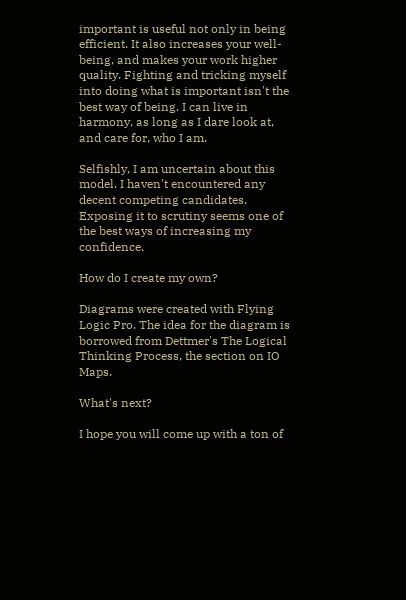important is useful not only in being efficient. It also increases your well-being, and makes your work higher quality. Fighting and tricking myself into doing what is important isn't the best way of being. I can live in harmony, as long as I dare look at, and care for, who I am.

Selfishly, I am uncertain about this model. I haven't encountered any decent competing candidates. Exposing it to scrutiny seems one of the best ways of increasing my confidence.

How do I create my own?

Diagrams were created with Flying Logic Pro. The idea for the diagram is borrowed from Dettmer's The Logical Thinking Process, the section on IO Maps.

What's next?

I hope you will come up with a ton of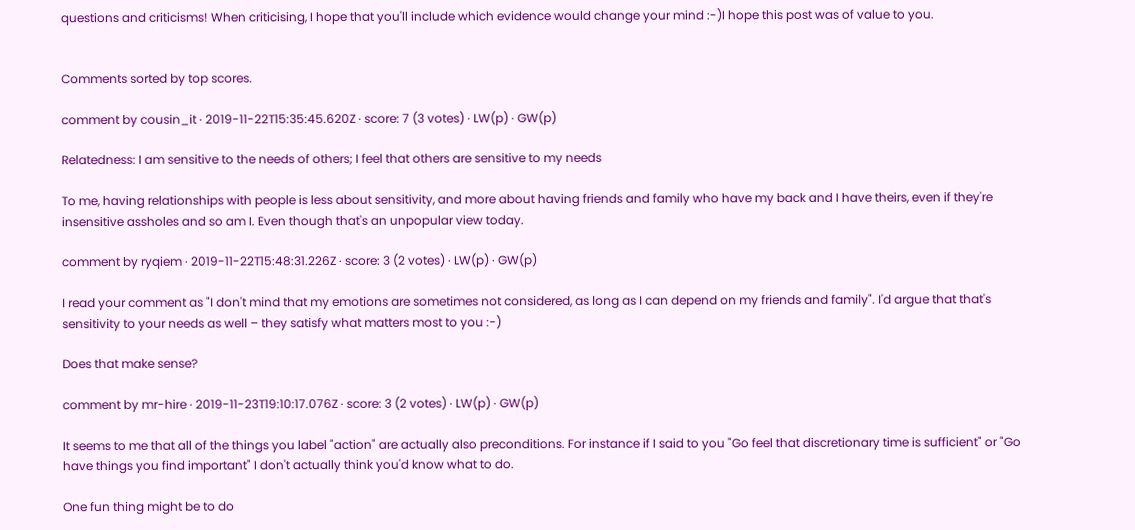questions and criticisms! When criticising, I hope that you'll include which evidence would change your mind :-)I hope this post was of value to you.


Comments sorted by top scores.

comment by cousin_it · 2019-11-22T15:35:45.620Z · score: 7 (3 votes) · LW(p) · GW(p)

Relatedness: I am sensitive to the needs of others; I feel that others are sensitive to my needs

To me, having relationships with people is less about sensitivity, and more about having friends and family who have my back and I have theirs, even if they're insensitive assholes and so am I. Even though that's an unpopular view today.

comment by ryqiem · 2019-11-22T15:48:31.226Z · score: 3 (2 votes) · LW(p) · GW(p)

I read your comment as "I don't mind that my emotions are sometimes not considered, as long as I can depend on my friends and family". I'd argue that that's sensitivity to your needs as well – they satisfy what matters most to you :-)

Does that make sense?

comment by mr-hire · 2019-11-23T19:10:17.076Z · score: 3 (2 votes) · LW(p) · GW(p)

It seems to me that all of the things you label "action" are actually also preconditions. For instance if I said to you "Go feel that discretionary time is sufficient" or "Go have things you find important" I don't actually think you'd know what to do.

One fun thing might be to do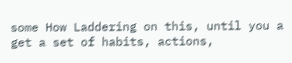some How Laddering on this, until you a get a set of habits, actions,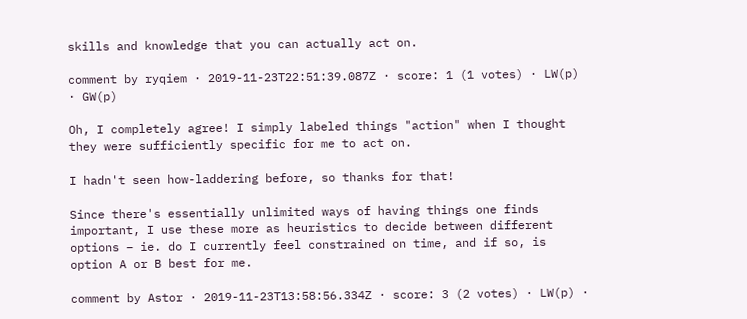skills and knowledge that you can actually act on.

comment by ryqiem · 2019-11-23T22:51:39.087Z · score: 1 (1 votes) · LW(p) · GW(p)

Oh, I completely agree! I simply labeled things "action" when I thought they were sufficiently specific for me to act on.

I hadn't seen how-laddering before, so thanks for that!

Since there's essentially unlimited ways of having things one finds important, I use these more as heuristics to decide between different options – ie. do I currently feel constrained on time, and if so, is option A or B best for me.

comment by Astor · 2019-11-23T13:58:56.334Z · score: 3 (2 votes) · LW(p) ·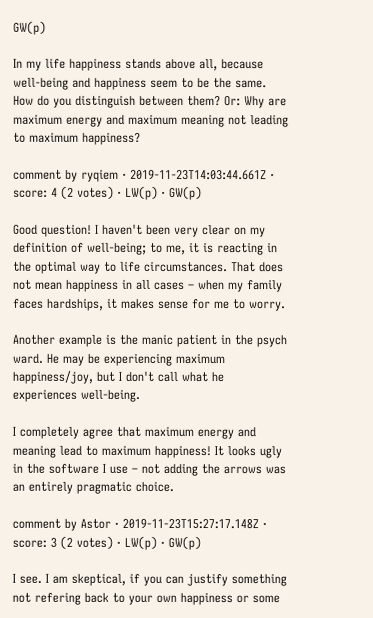GW(p)

In my life happiness stands above all, because well-being and happiness seem to be the same. How do you distinguish between them? Or: Why are maximum energy and maximum meaning not leading to maximum happiness?

comment by ryqiem · 2019-11-23T14:03:44.661Z · score: 4 (2 votes) · LW(p) · GW(p)

Good question! I haven't been very clear on my definition of well-being; to me, it is reacting in the optimal way to life circumstances. That does not mean happiness in all cases – when my family faces hardships, it makes sense for me to worry.

Another example is the manic patient in the psych ward. He may be experiencing maximum happiness/joy, but I don't call what he experiences well-being.

I completely agree that maximum energy and meaning lead to maximum happiness! It looks ugly in the software I use – not adding the arrows was an entirely pragmatic choice.

comment by Astor · 2019-11-23T15:27:17.148Z · score: 3 (2 votes) · LW(p) · GW(p)

I see. I am skeptical, if you can justify something not refering back to your own happiness or some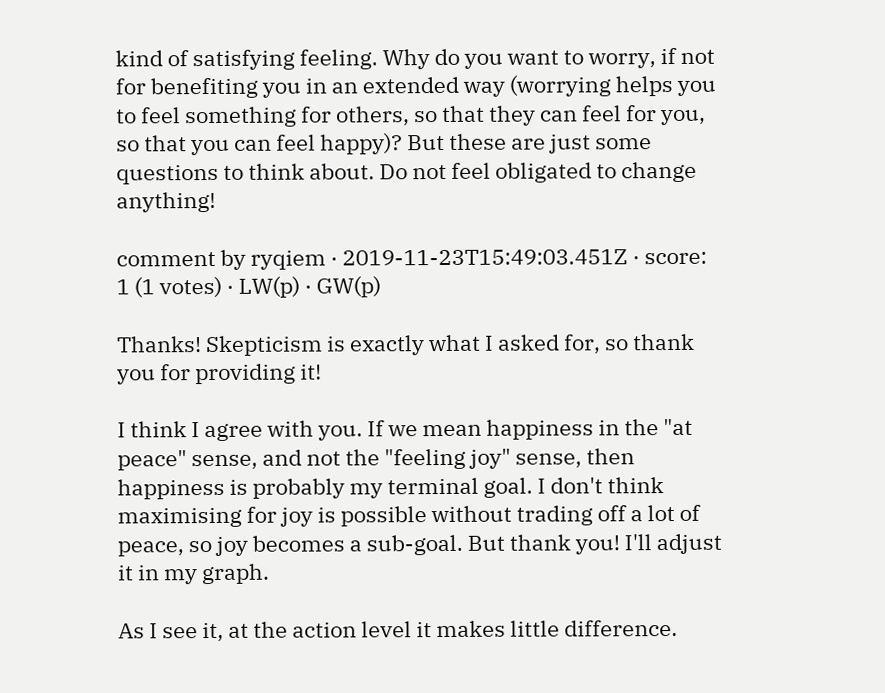kind of satisfying feeling. Why do you want to worry, if not for benefiting you in an extended way (worrying helps you to feel something for others, so that they can feel for you, so that you can feel happy)? But these are just some questions to think about. Do not feel obligated to change anything!

comment by ryqiem · 2019-11-23T15:49:03.451Z · score: 1 (1 votes) · LW(p) · GW(p)

Thanks! Skepticism is exactly what I asked for, so thank you for providing it!

I think I agree with you. If we mean happiness in the "at peace" sense, and not the "feeling joy" sense, then happiness is probably my terminal goal. I don't think maximising for joy is possible without trading off a lot of peace, so joy becomes a sub-goal. But thank you! I'll adjust it in my graph.

As I see it, at the action level it makes little difference.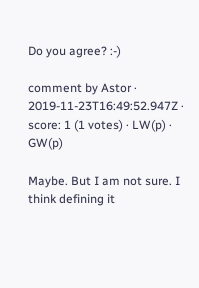Do you agree? :-)

comment by Astor · 2019-11-23T16:49:52.947Z · score: 1 (1 votes) · LW(p) · GW(p)

Maybe. But I am not sure. I think defining it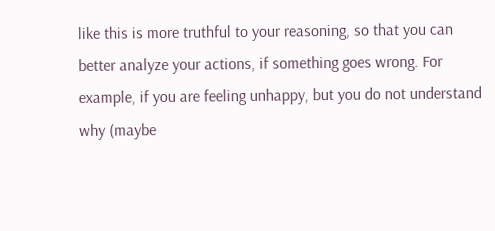like this is more truthful to your reasoning, so that you can better analyze your actions, if something goes wrong. For example, if you are feeling unhappy, but you do not understand why (maybe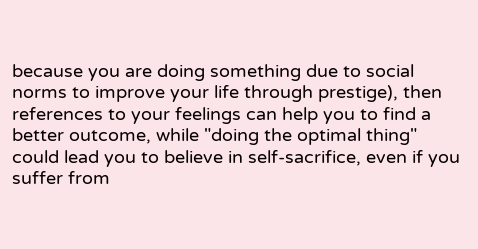because you are doing something due to social norms to improve your life through prestige), then references to your feelings can help you to find a better outcome, while "doing the optimal thing" could lead you to believe in self-sacrifice, even if you suffer from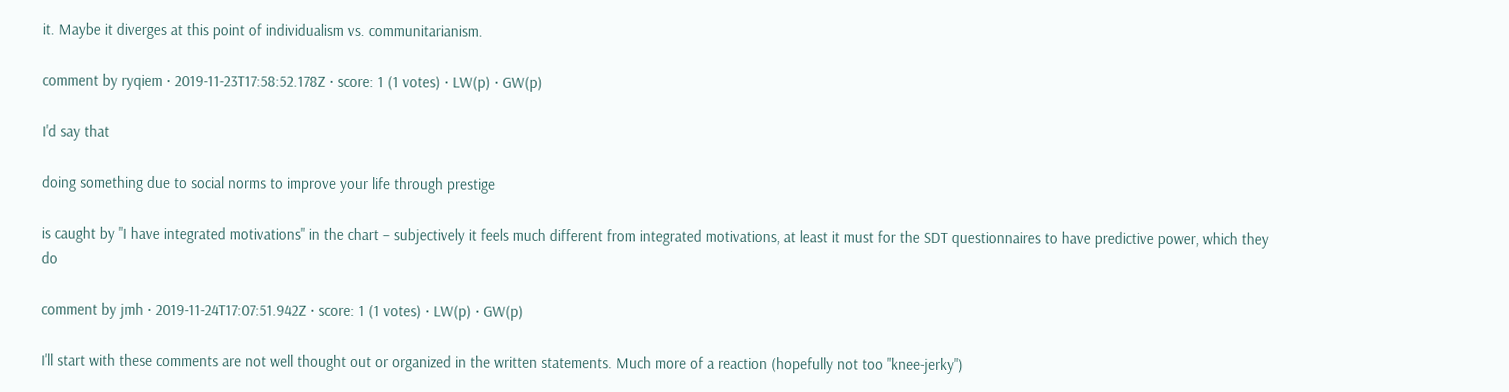it. Maybe it diverges at this point of individualism vs. communitarianism.

comment by ryqiem · 2019-11-23T17:58:52.178Z · score: 1 (1 votes) · LW(p) · GW(p)

I'd say that

doing something due to social norms to improve your life through prestige

is caught by "I have integrated motivations" in the chart – subjectively it feels much different from integrated motivations, at least it must for the SDT questionnaires to have predictive power, which they do

comment by jmh · 2019-11-24T17:07:51.942Z · score: 1 (1 votes) · LW(p) · GW(p)

I'll start with these comments are not well thought out or organized in the written statements. Much more of a reaction (hopefully not too "knee-jerky")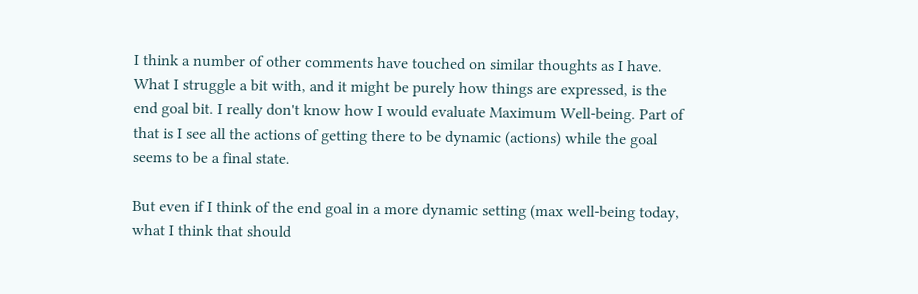I think a number of other comments have touched on similar thoughts as I have. What I struggle a bit with, and it might be purely how things are expressed, is the end goal bit. I really don't know how I would evaluate Maximum Well-being. Part of that is I see all the actions of getting there to be dynamic (actions) while the goal seems to be a final state.

But even if I think of the end goal in a more dynamic setting (max well-being today, what I think that should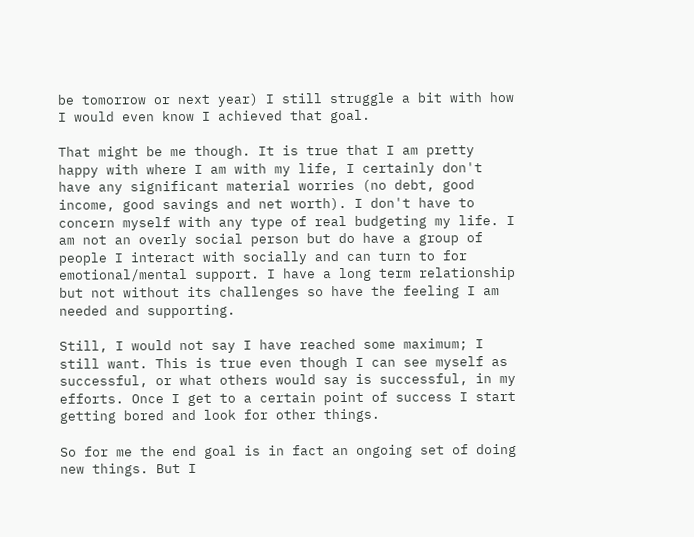be tomorrow or next year) I still struggle a bit with how I would even know I achieved that goal.

That might be me though. It is true that I am pretty happy with where I am with my life, I certainly don't have any significant material worries (no debt, good income, good savings and net worth). I don't have to concern myself with any type of real budgeting my life. I am not an overly social person but do have a group of people I interact with socially and can turn to for emotional/mental support. I have a long term relationship but not without its challenges so have the feeling I am needed and supporting.

Still, I would not say I have reached some maximum; I still want. This is true even though I can see myself as successful, or what others would say is successful, in my efforts. Once I get to a certain point of success I start getting bored and look for other things.

So for me the end goal is in fact an ongoing set of doing new things. But I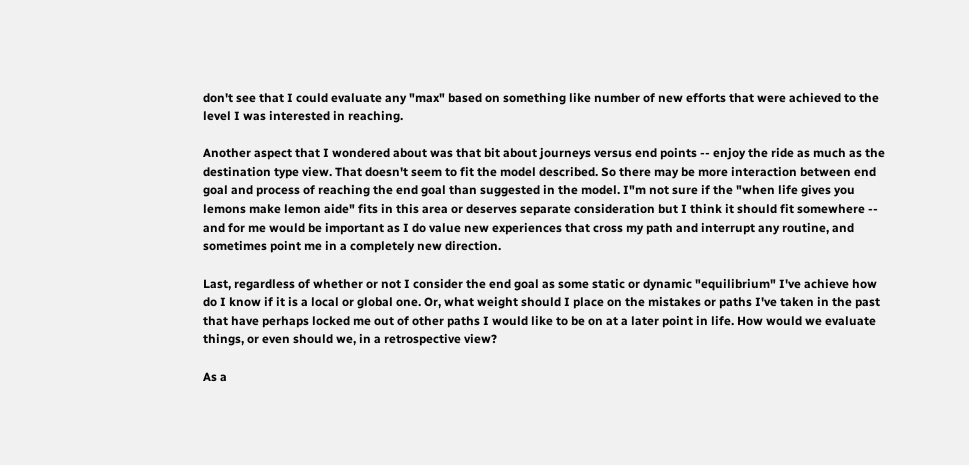don't see that I could evaluate any "max" based on something like number of new efforts that were achieved to the level I was interested in reaching.

Another aspect that I wondered about was that bit about journeys versus end points -- enjoy the ride as much as the destination type view. That doesn't seem to fit the model described. So there may be more interaction between end goal and process of reaching the end goal than suggested in the model. I"m not sure if the "when life gives you lemons make lemon aide" fits in this area or deserves separate consideration but I think it should fit somewhere -- and for me would be important as I do value new experiences that cross my path and interrupt any routine, and sometimes point me in a completely new direction.

Last, regardless of whether or not I consider the end goal as some static or dynamic "equilibrium" I've achieve how do I know if it is a local or global one. Or, what weight should I place on the mistakes or paths I've taken in the past that have perhaps locked me out of other paths I would like to be on at a later point in life. How would we evaluate things, or even should we, in a retrospective view?

As a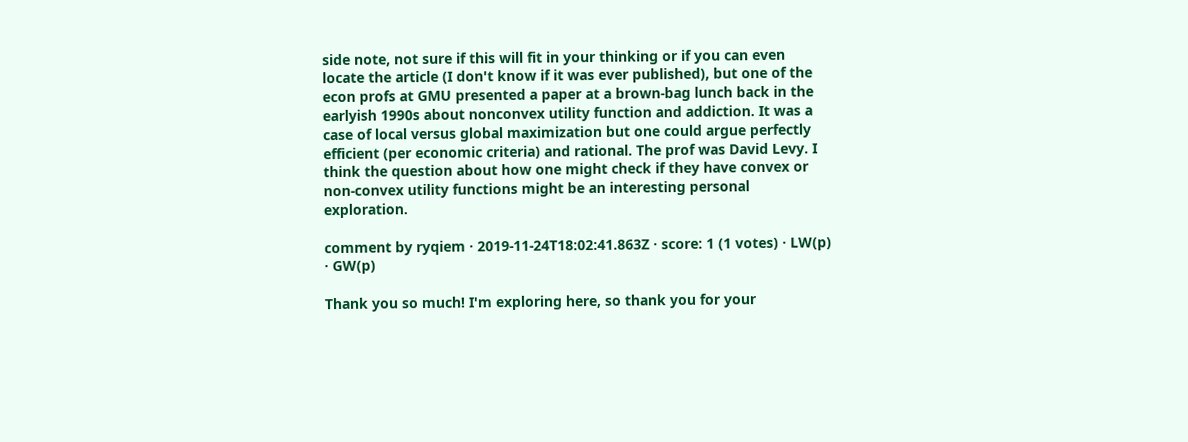side note, not sure if this will fit in your thinking or if you can even locate the article (I don't know if it was ever published), but one of the econ profs at GMU presented a paper at a brown-bag lunch back in the earlyish 1990s about nonconvex utility function and addiction. It was a case of local versus global maximization but one could argue perfectly efficient (per economic criteria) and rational. The prof was David Levy. I think the question about how one might check if they have convex or non-convex utility functions might be an interesting personal exploration.

comment by ryqiem · 2019-11-24T18:02:41.863Z · score: 1 (1 votes) · LW(p) · GW(p)

Thank you so much! I'm exploring here, so thank you for your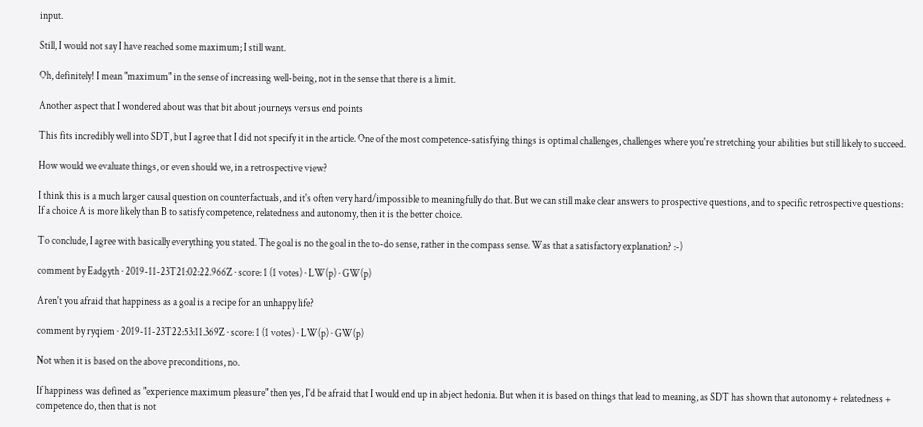input.

Still, I would not say I have reached some maximum; I still want.

Oh, definitely! I mean "maximum" in the sense of increasing well-being, not in the sense that there is a limit.

Another aspect that I wondered about was that bit about journeys versus end points

This fits incredibly well into SDT, but I agree that I did not specify it in the article. One of the most competence-satisfying things is optimal challenges, challenges where you're stretching your abilities but still likely to succeed.

How would we evaluate things, or even should we, in a retrospective view?

I think this is a much larger causal question on counterfactuals, and it's often very hard/impossible to meaningfully do that. But we can still make clear answers to prospective questions, and to specific retrospective questions: If a choice A is more likely than B to satisfy competence, relatedness and autonomy, then it is the better choice.

To conclude, I agree with basically everything you stated. The goal is no the goal in the to-do sense, rather in the compass sense. Was that a satisfactory explanation? :-)

comment by Eadgyth · 2019-11-23T21:02:22.966Z · score: 1 (1 votes) · LW(p) · GW(p)

Aren't you afraid that happiness as a goal is a recipe for an unhappy life?

comment by ryqiem · 2019-11-23T22:53:11.369Z · score: 1 (1 votes) · LW(p) · GW(p)

Not when it is based on the above preconditions, no.

If happiness was defined as "experience maximum pleasure" then yes, I'd be afraid that I would end up in abject hedonia. But when it is based on things that lead to meaning, as SDT has shown that autonomy + relatedness + competence do, then that is not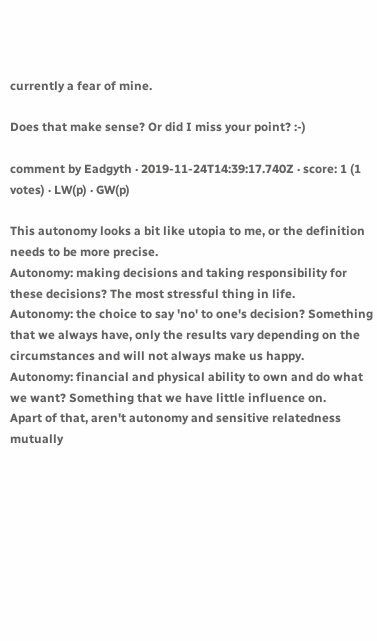currently a fear of mine.

Does that make sense? Or did I miss your point? :-)

comment by Eadgyth · 2019-11-24T14:39:17.740Z · score: 1 (1 votes) · LW(p) · GW(p)

This autonomy looks a bit like utopia to me, or the definition needs to be more precise.
Autonomy: making decisions and taking responsibility for these decisions? The most stressful thing in life.
Autonomy: the choice to say 'no' to one's decision? Something that we always have, only the results vary depending on the circumstances and will not always make us happy.
Autonomy: financial and physical ability to own and do what we want? Something that we have little influence on.
Apart of that, aren't autonomy and sensitive relatedness mutually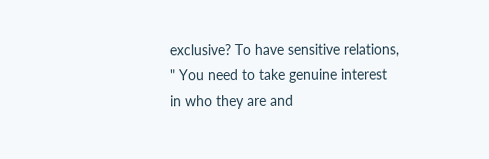exclusive? To have sensitive relations, " You need to take genuine interest in who they are and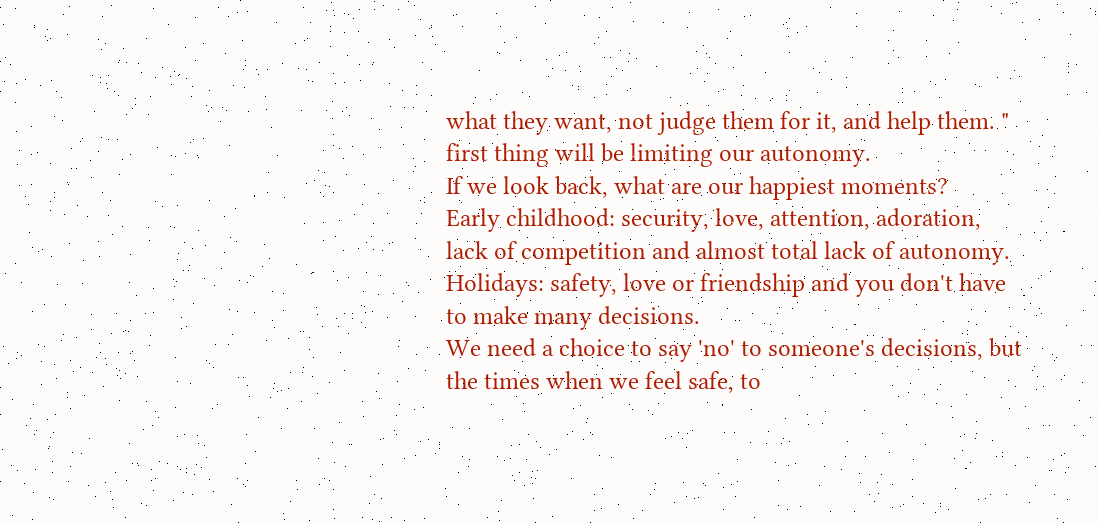what they want, not judge them for it, and help them. " first thing will be limiting our autonomy.
If we look back, what are our happiest moments?
Early childhood: security, love, attention, adoration, lack of competition and almost total lack of autonomy.
Holidays: safety, love or friendship and you don't have to make many decisions.
We need a choice to say 'no' to someone's decisions, but the times when we feel safe, to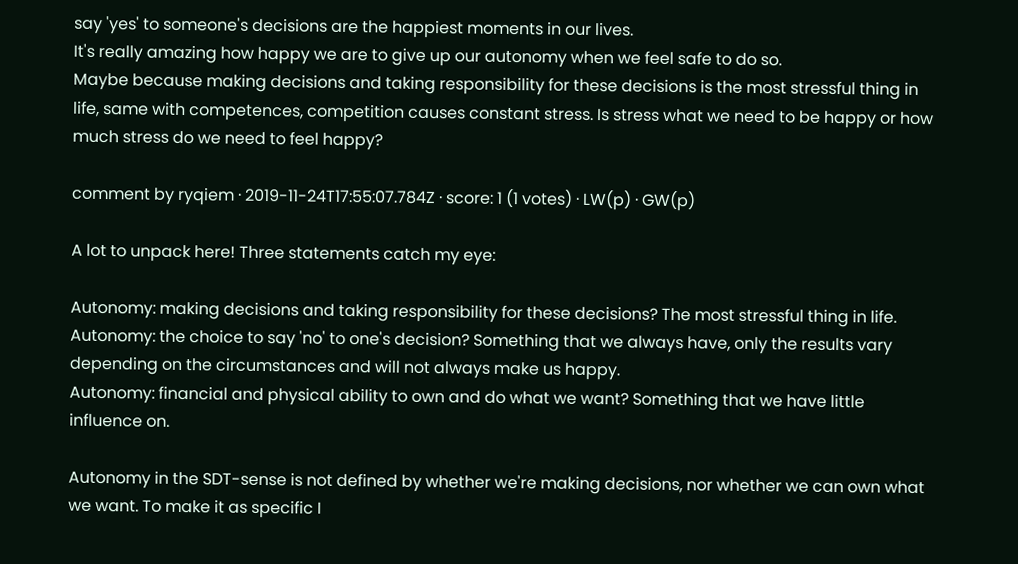say 'yes' to someone's decisions are the happiest moments in our lives.
It's really amazing how happy we are to give up our autonomy when we feel safe to do so.
Maybe because making decisions and taking responsibility for these decisions is the most stressful thing in life, same with competences, competition causes constant stress. Is stress what we need to be happy or how much stress do we need to feel happy?

comment by ryqiem · 2019-11-24T17:55:07.784Z · score: 1 (1 votes) · LW(p) · GW(p)

A lot to unpack here! Three statements catch my eye:

Autonomy: making decisions and taking responsibility for these decisions? The most stressful thing in life.
Autonomy: the choice to say 'no' to one's decision? Something that we always have, only the results vary depending on the circumstances and will not always make us happy.
Autonomy: financial and physical ability to own and do what we want? Something that we have little influence on.

Autonomy in the SDT-sense is not defined by whether we're making decisions, nor whether we can own what we want. To make it as specific I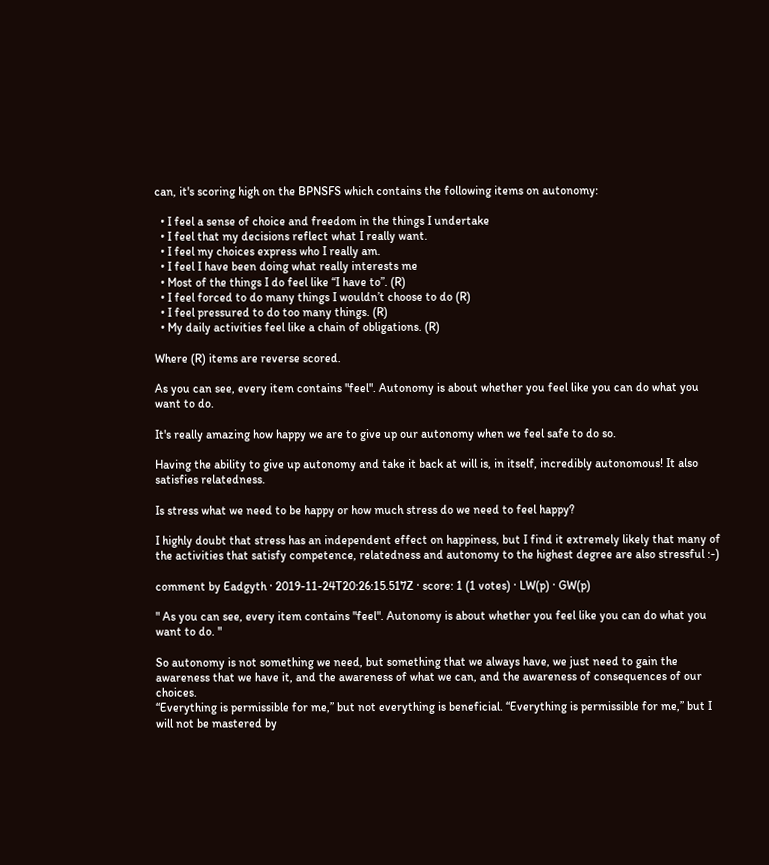can, it's scoring high on the BPNSFS which contains the following items on autonomy:

  • I feel a sense of choice and freedom in the things I undertake
  • I feel that my decisions reflect what I really want.
  • I feel my choices express who I really am.
  • I feel I have been doing what really interests me
  • Most of the things I do feel like “I have to”. (R)
  • I feel forced to do many things I wouldn’t choose to do (R)
  • I feel pressured to do too many things. (R)
  • My daily activities feel like a chain of obligations. (R)

Where (R) items are reverse scored.

As you can see, every item contains "feel". Autonomy is about whether you feel like you can do what you want to do.

It's really amazing how happy we are to give up our autonomy when we feel safe to do so.

Having the ability to give up autonomy and take it back at will is, in itself, incredibly autonomous! It also satisfies relatedness.

Is stress what we need to be happy or how much stress do we need to feel happy?

I highly doubt that stress has an independent effect on happiness, but I find it extremely likely that many of the activities that satisfy competence, relatedness and autonomy to the highest degree are also stressful :-)

comment by Eadgyth · 2019-11-24T20:26:15.517Z · score: 1 (1 votes) · LW(p) · GW(p)

" As you can see, every item contains "feel". Autonomy is about whether you feel like you can do what you want to do. "

So autonomy is not something we need, but something that we always have, we just need to gain the awareness that we have it, and the awareness of what we can, and the awareness of consequences of our choices.
“Everything is permissible for me,” but not everything is beneficial. “Everything is permissible for me,” but I will not be mastered by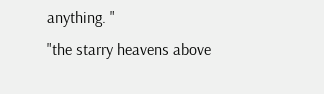anything. "
"the starry heavens above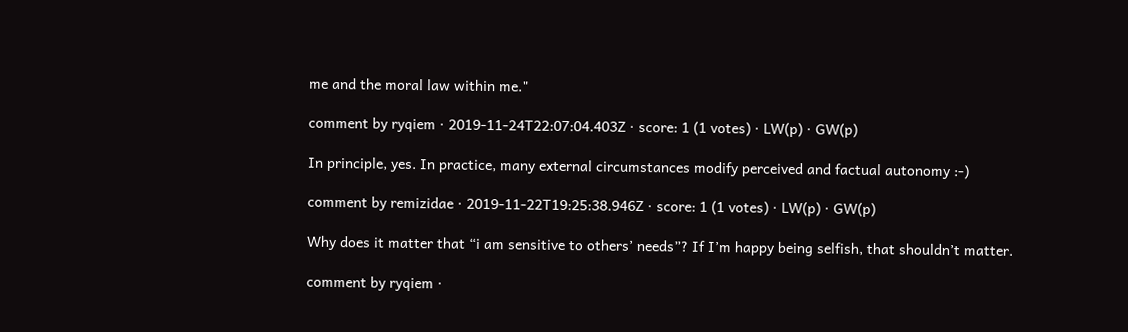me and the moral law within me."

comment by ryqiem · 2019-11-24T22:07:04.403Z · score: 1 (1 votes) · LW(p) · GW(p)

In principle, yes. In practice, many external circumstances modify perceived and factual autonomy :-)

comment by remizidae · 2019-11-22T19:25:38.946Z · score: 1 (1 votes) · LW(p) · GW(p)

Why does it matter that “i am sensitive to others’ needs”? If I’m happy being selfish, that shouldn’t matter.

comment by ryqiem ·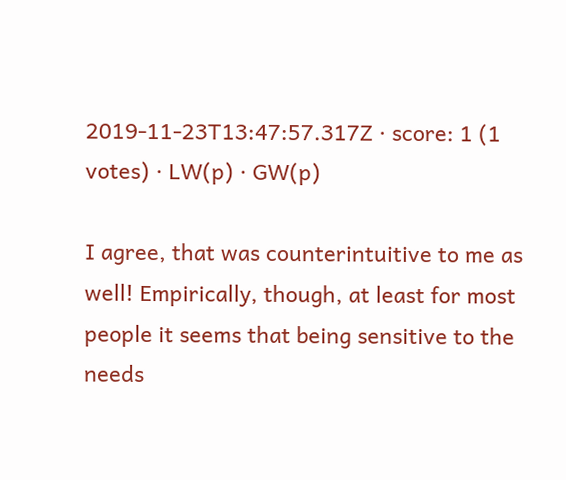2019-11-23T13:47:57.317Z · score: 1 (1 votes) · LW(p) · GW(p)

I agree, that was counterintuitive to me as well! Empirically, though, at least for most people it seems that being sensitive to the needs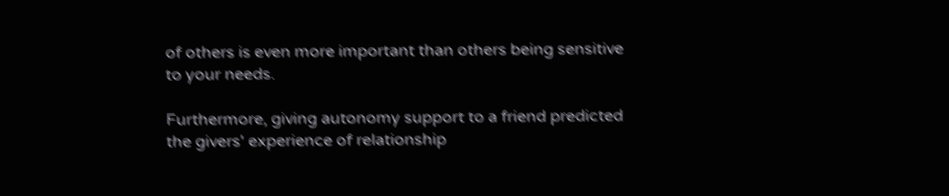of others is even more important than others being sensitive to your needs.

Furthermore, giving autonomy support to a friend predicted the givers' experience of relationship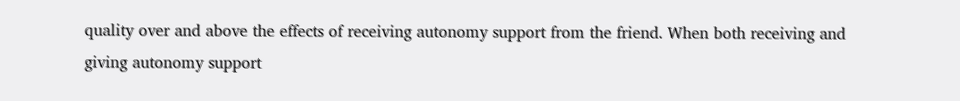quality over and above the effects of receiving autonomy support from the friend. When both receiving and giving autonomy support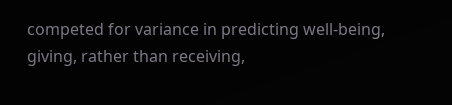competed for variance in predicting well-being, giving, rather than receiving,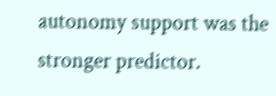autonomy support was the stronger predictor.